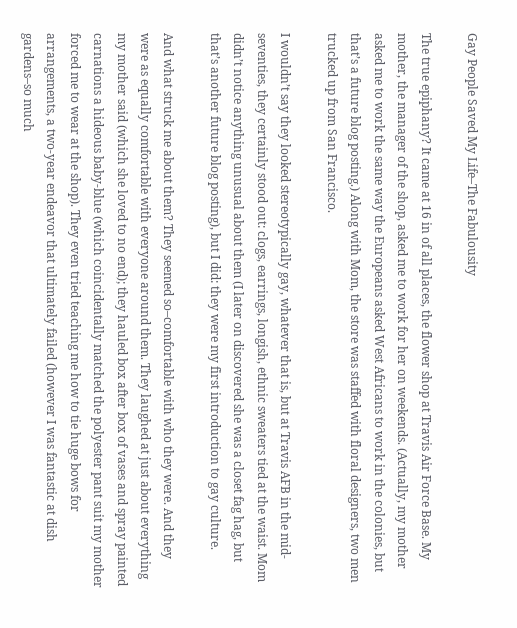Gay People Saved My Life–The Fabulousity

The true epiphany? It came at 16 in of all places, the flower shop at Travis Air Force Base. My mother, the manager of the shop, asked me to work for her on weekends. (Actually, my mother asked me to work the same way the Europeans asked West Africans to work in the colonies, but that’s a future blog posting.) Along with Mom, the store was staffed with floral designers, two men trucked up from San Francisco.

I wouldn’t say they looked stereotypically gay, whatever that is, but at Travis AFB in the mid-seventies, they certainly stood out: clogs, earrings, longish, ethnic sweaters tied at the waist. Mom didn’t notice anything unusual about them (I later on discovered she was a closet fag hag, but that’s another future blog posting), but I did: they were my first introduction to gay culture.

And what struck me about them? They seemed so–comfortable with who they were. And they were as equally comfortable with everyone around them. They laughed at just about everything my mother said (which she loved to no end); they hauled box after box of vases and spray painted carnations a hideous baby-blue (which coincidentally matched the polyester pant suit my mother forced me to wear at the shop). They even tried teaching me how to tie huge bows for arrangements, a two-year endeavor that ultimately failed (however I was fantastic at dish gardens–so much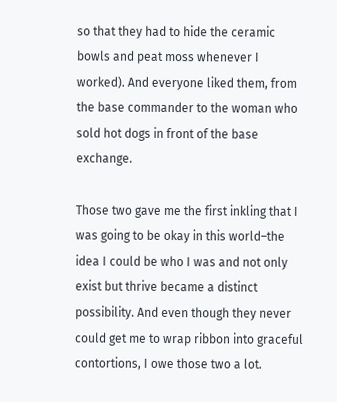so that they had to hide the ceramic bowls and peat moss whenever I worked). And everyone liked them, from the base commander to the woman who sold hot dogs in front of the base exchange.

Those two gave me the first inkling that I was going to be okay in this world–the idea I could be who I was and not only exist but thrive became a distinct possibility. And even though they never could get me to wrap ribbon into graceful contortions, I owe those two a lot.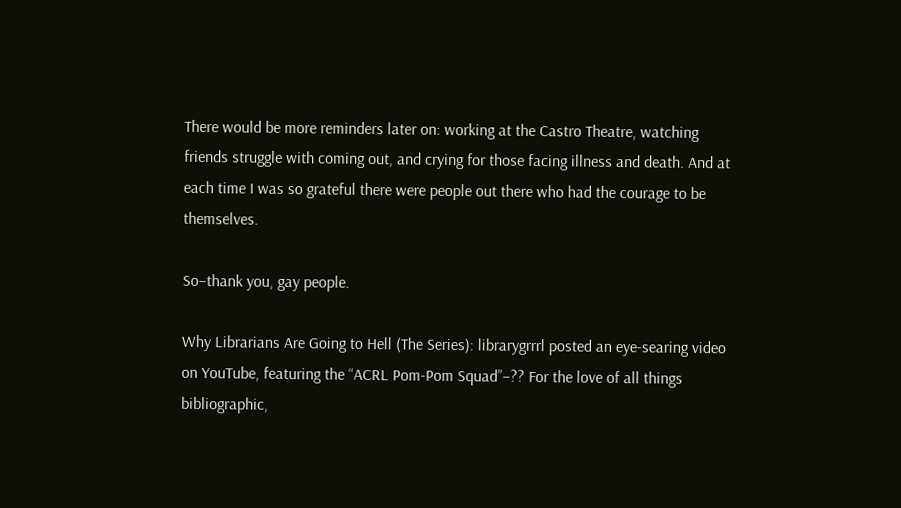There would be more reminders later on: working at the Castro Theatre, watching friends struggle with coming out, and crying for those facing illness and death. And at each time I was so grateful there were people out there who had the courage to be themselves.

So–thank you, gay people.

Why Librarians Are Going to Hell (The Series): librarygrrrl posted an eye-searing video on YouTube, featuring the “ACRL Pom-Pom Squad”–?? For the love of all things bibliographic,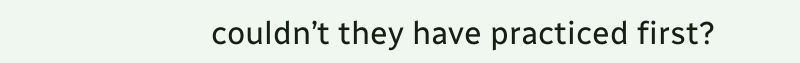couldn’t they have practiced first?